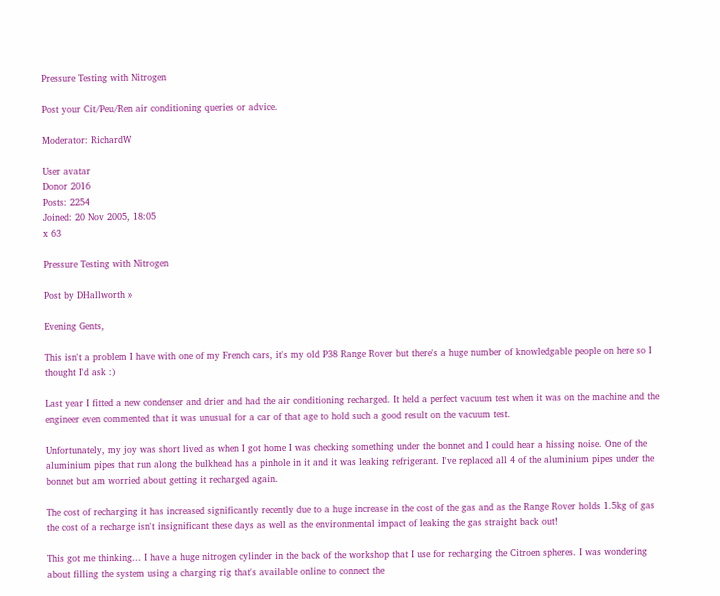Pressure Testing with Nitrogen

Post your Cit/Peu/Ren air conditioning queries or advice.

Moderator: RichardW

User avatar
Donor 2016
Posts: 2254
Joined: 20 Nov 2005, 18:05
x 63

Pressure Testing with Nitrogen

Post by DHallworth »

Evening Gents,

This isn't a problem I have with one of my French cars, it's my old P38 Range Rover but there's a huge number of knowledgable people on here so I thought I'd ask :)

Last year I fitted a new condenser and drier and had the air conditioning recharged. It held a perfect vacuum test when it was on the machine and the engineer even commented that it was unusual for a car of that age to hold such a good result on the vacuum test.

Unfortunately, my joy was short lived as when I got home I was checking something under the bonnet and I could hear a hissing noise. One of the aluminium pipes that run along the bulkhead has a pinhole in it and it was leaking refrigerant. I've replaced all 4 of the aluminium pipes under the bonnet but am worried about getting it recharged again.

The cost of recharging it has increased significantly recently due to a huge increase in the cost of the gas and as the Range Rover holds 1.5kg of gas the cost of a recharge isn't insignificant these days as well as the environmental impact of leaking the gas straight back out!

This got me thinking... I have a huge nitrogen cylinder in the back of the workshop that I use for recharging the Citroen spheres. I was wondering about filling the system using a charging rig that's available online to connect the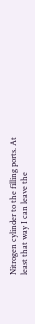Nitrogen cylinder to the filling ports. At least that way I can leave the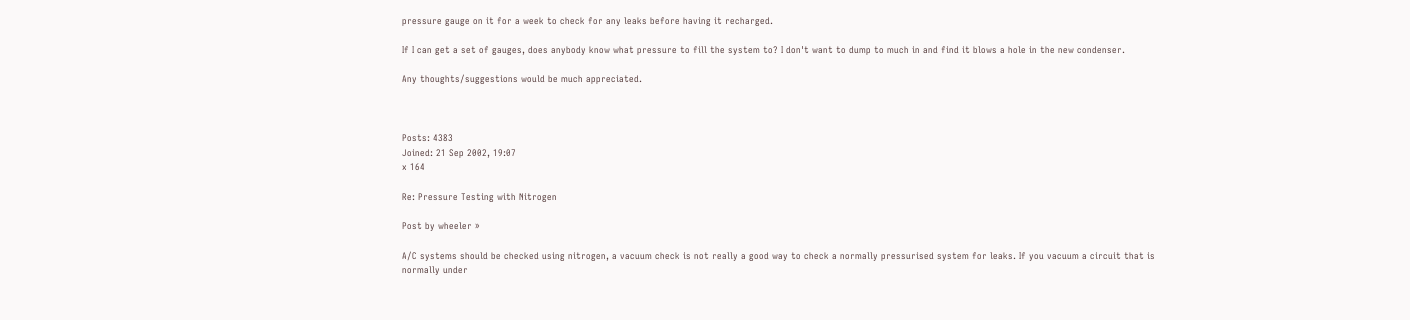pressure gauge on it for a week to check for any leaks before having it recharged.

If I can get a set of gauges, does anybody know what pressure to fill the system to? I don't want to dump to much in and find it blows a hole in the new condenser.

Any thoughts/suggestions would be much appreciated.



Posts: 4383
Joined: 21 Sep 2002, 19:07
x 164

Re: Pressure Testing with Nitrogen

Post by wheeler »

A/C systems should be checked using nitrogen, a vacuum check is not really a good way to check a normally pressurised system for leaks. If you vacuum a circuit that is normally under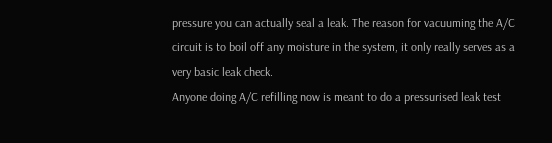pressure you can actually seal a leak. The reason for vacuuming the A/C circuit is to boil off any moisture in the system, it only really serves as a very basic leak check.
Anyone doing A/C refilling now is meant to do a pressurised leak test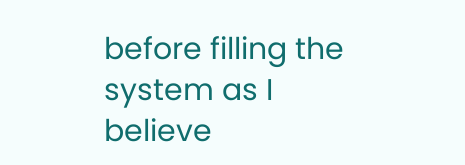before filling the system as I believe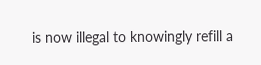is now illegal to knowingly refill a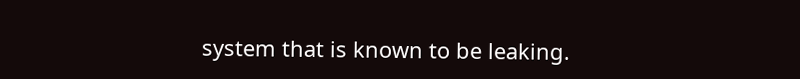system that is known to be leaking.